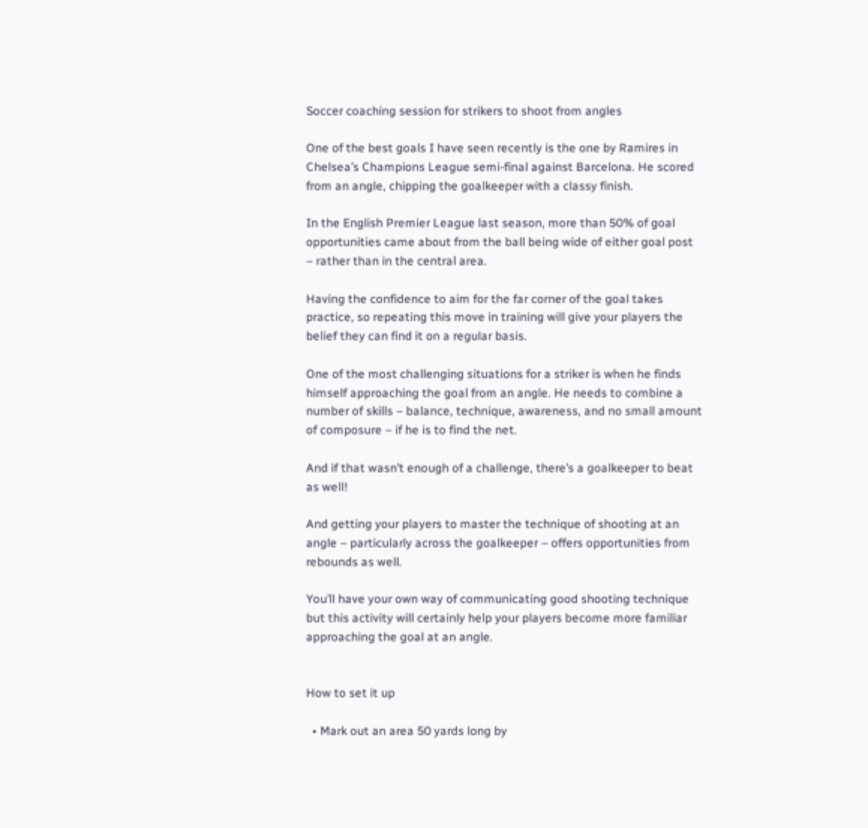Soccer coaching session for strikers to shoot from angles

One of the best goals I have seen recently is the one by Ramires in Chelsea’s Champions League semi-final against Barcelona. He scored from an angle, chipping the goalkeeper with a classy finish.

In the English Premier League last season, more than 50% of goal opportunities came about from the ball being wide of either goal post – rather than in the central area.

Having the confidence to aim for the far corner of the goal takes practice, so repeating this move in training will give your players the belief they can find it on a regular basis.

One of the most challenging situations for a striker is when he finds himself approaching the goal from an angle. He needs to combine a number of skills – balance, technique, awareness, and no small amount of composure – if he is to find the net.

And if that wasn’t enough of a challenge, there’s a goalkeeper to beat as well!

And getting your players to master the technique of shooting at an angle – particularly across the goalkeeper – offers opportunities from rebounds as well.

You’ll have your own way of communicating good shooting technique but this activity will certainly help your players become more familiar approaching the goal at an angle.


How to set it up

  • Mark out an area 50 yards long by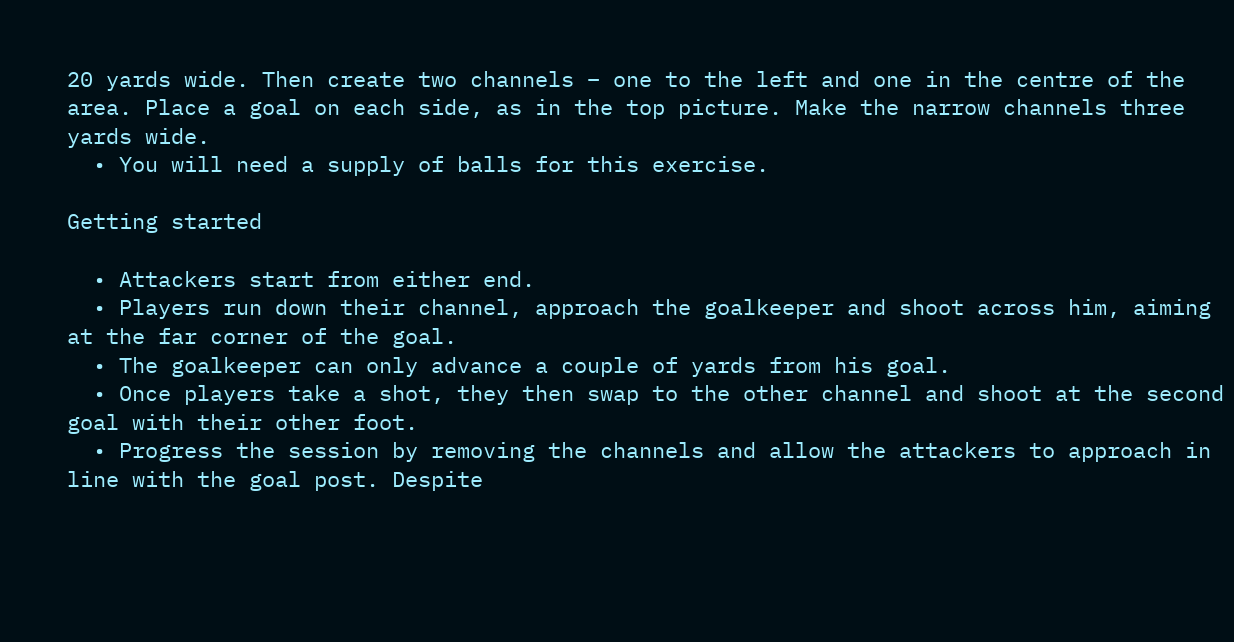20 yards wide. Then create two channels – one to the left and one in the centre of the area. Place a goal on each side, as in the top picture. Make the narrow channels three yards wide.
  • You will need a supply of balls for this exercise.

Getting started

  • Attackers start from either end.
  • Players run down their channel, approach the goalkeeper and shoot across him, aiming at the far corner of the goal.
  • The goalkeeper can only advance a couple of yards from his goal.
  • Once players take a shot, they then swap to the other channel and shoot at the second goal with their other foot.
  • Progress the session by removing the channels and allow the attackers to approach in line with the goal post. Despite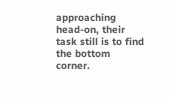approaching head-on, their task still is to find the bottom corner.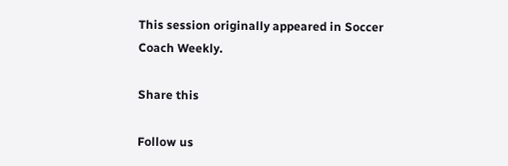This session originally appeared in Soccer Coach Weekly.

Share this

Follow us